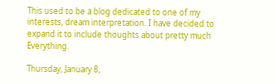This used to be a blog dedicated to one of my interests, dream interpretation. I have decided to expand it to include thoughts about pretty much Everything.

Thursday, January 8,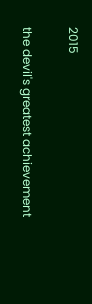2015

the devil's greatest achievement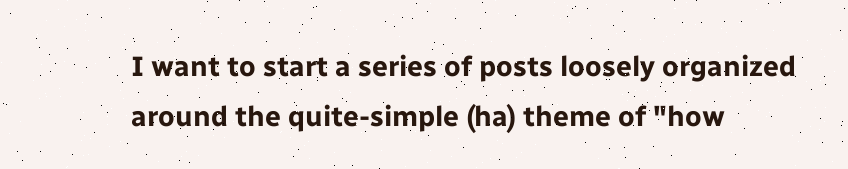I want to start a series of posts loosely organized around the quite-simple (ha) theme of "how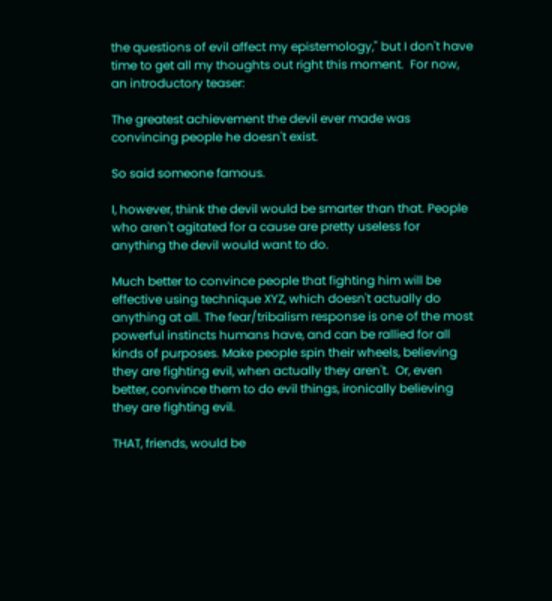the questions of evil affect my epistemology," but I don't have time to get all my thoughts out right this moment.  For now, an introductory teaser:

The greatest achievement the devil ever made was convincing people he doesn't exist.

So said someone famous.

I, however, think the devil would be smarter than that. People who aren't agitated for a cause are pretty useless for anything the devil would want to do.

Much better to convince people that fighting him will be effective using technique XYZ, which doesn't actually do anything at all. The fear/tribalism response is one of the most powerful instincts humans have, and can be rallied for all kinds of purposes. Make people spin their wheels, believing they are fighting evil, when actually they aren't.  Or, even better, convince them to do evil things, ironically believing they are fighting evil.

THAT, friends, would be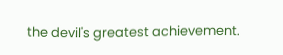the devil's greatest achievement.